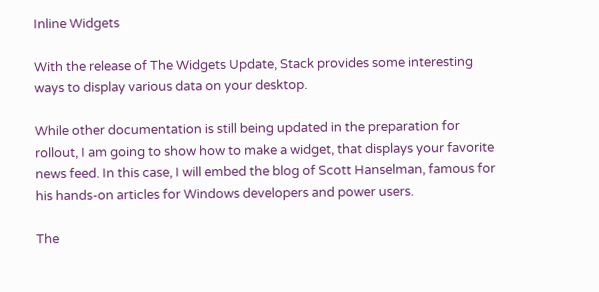Inline Widgets

With the release of The Widgets Update, Stack provides some interesting ways to display various data on your desktop.

While other documentation is still being updated in the preparation for rollout, I am going to show how to make a widget, that displays your favorite news feed. In this case, I will embed the blog of Scott Hanselman, famous for his hands-on articles for Windows developers and power users.

The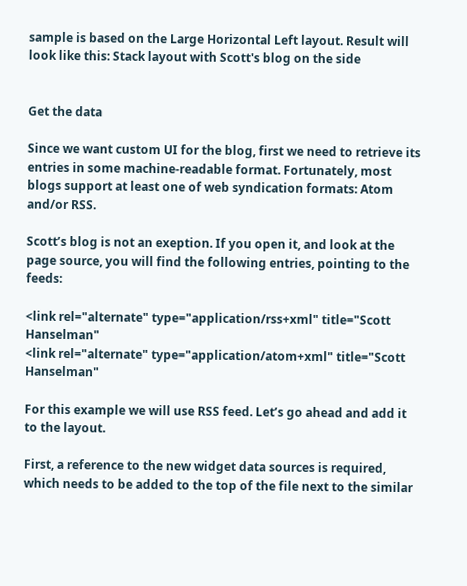sample is based on the Large Horizontal Left layout. Result will look like this: Stack layout with Scott's blog on the side


Get the data

Since we want custom UI for the blog, first we need to retrieve its entries in some machine-readable format. Fortunately, most blogs support at least one of web syndication formats: Atom and/or RSS.

Scott’s blog is not an exeption. If you open it, and look at the page source, you will find the following entries, pointing to the feeds:

<link rel="alternate" type="application/rss+xml" title="Scott Hanselman"
<link rel="alternate" type="application/atom+xml" title="Scott Hanselman"

For this example we will use RSS feed. Let’s go ahead and add it to the layout.

First, a reference to the new widget data sources is required, which needs to be added to the top of the file next to the similar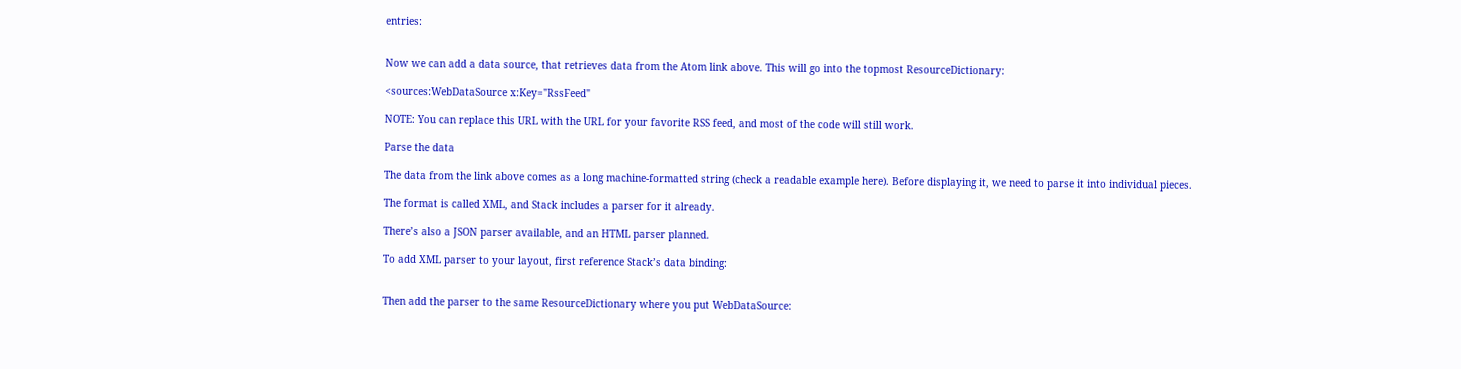entries:


Now we can add a data source, that retrieves data from the Atom link above. This will go into the topmost ResourceDictionary:

<sources:WebDataSource x:Key="RssFeed"

NOTE: You can replace this URL with the URL for your favorite RSS feed, and most of the code will still work.

Parse the data

The data from the link above comes as a long machine-formatted string (check a readable example here). Before displaying it, we need to parse it into individual pieces.

The format is called XML, and Stack includes a parser for it already.

There’s also a JSON parser available, and an HTML parser planned.

To add XML parser to your layout, first reference Stack’s data binding:


Then add the parser to the same ResourceDictionary where you put WebDataSource: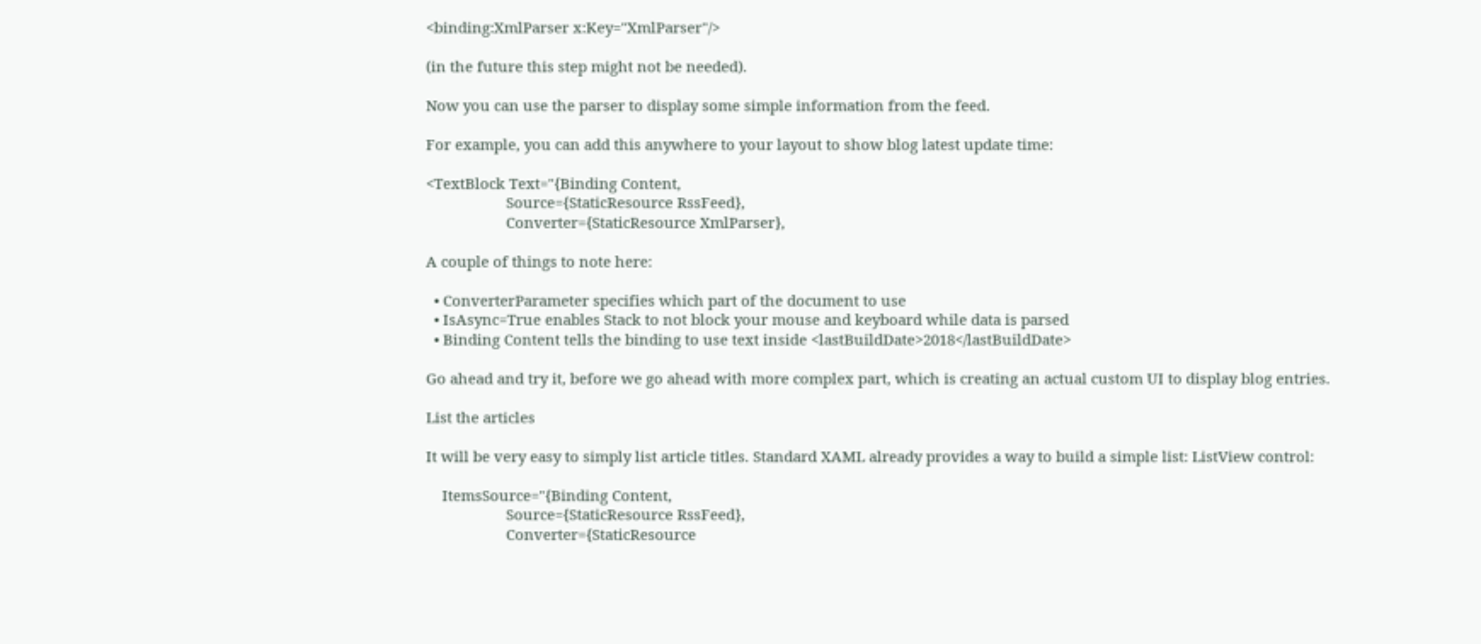<binding:XmlParser x:Key="XmlParser"/>

(in the future this step might not be needed).

Now you can use the parser to display some simple information from the feed.

For example, you can add this anywhere to your layout to show blog latest update time:

<TextBlock Text="{Binding Content,
                    Source={StaticResource RssFeed},
                    Converter={StaticResource XmlParser},

A couple of things to note here:

  • ConverterParameter specifies which part of the document to use
  • IsAsync=True enables Stack to not block your mouse and keyboard while data is parsed
  • Binding Content tells the binding to use text inside <lastBuildDate>2018</lastBuildDate>

Go ahead and try it, before we go ahead with more complex part, which is creating an actual custom UI to display blog entries.

List the articles

It will be very easy to simply list article titles. Standard XAML already provides a way to build a simple list: ListView control:

    ItemsSource="{Binding Content,
                    Source={StaticResource RssFeed},
                    Converter={StaticResource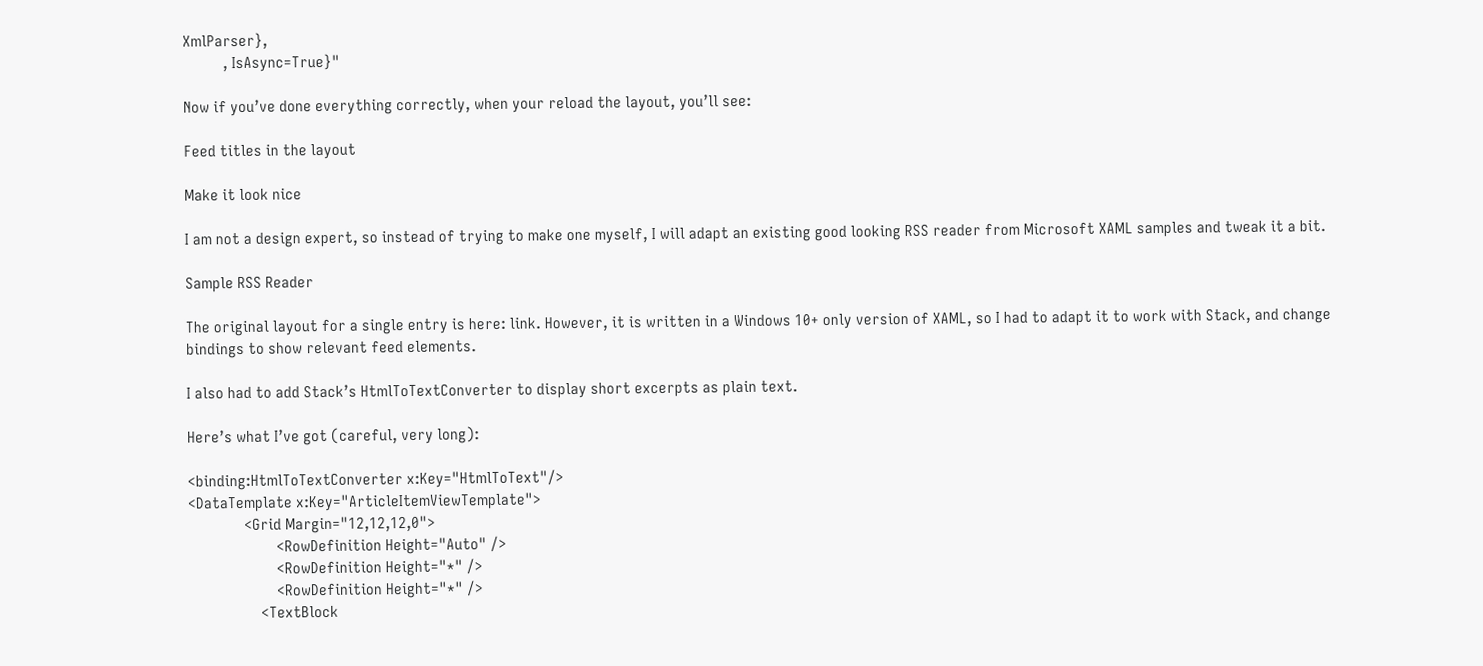XmlParser},
          , IsAsync=True}"

Now if you’ve done everything correctly, when your reload the layout, you’ll see:

Feed titles in the layout

Make it look nice

I am not a design expert, so instead of trying to make one myself, I will adapt an existing good looking RSS reader from Microsoft XAML samples and tweak it a bit.

Sample RSS Reader

The original layout for a single entry is here: link. However, it is written in a Windows 10+ only version of XAML, so I had to adapt it to work with Stack, and change bindings to show relevant feed elements.

I also had to add Stack’s HtmlToTextConverter to display short excerpts as plain text.

Here’s what I’ve got (careful, very long):

<binding:HtmlToTextConverter x:Key="HtmlToText"/>
<DataTemplate x:Key="ArticleItemViewTemplate">
              <Grid Margin="12,12,12,0">
                      <RowDefinition Height="Auto" />
                      <RowDefinition Height="*" />
                      <RowDefinition Height="*" />
                  <TextBlock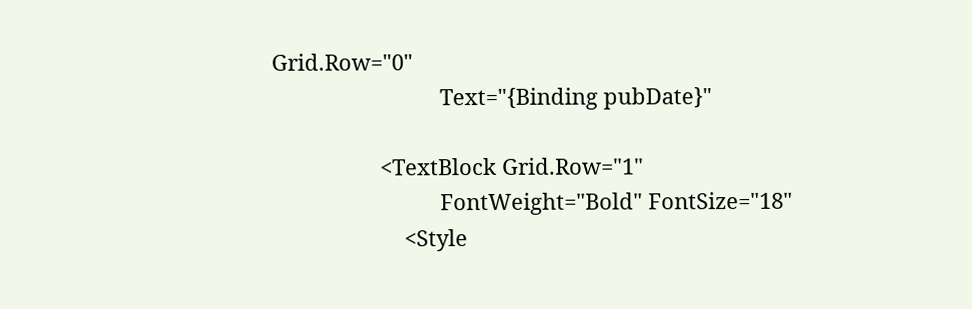Grid.Row="0"
                            Text="{Binding pubDate}"

                  <TextBlock Grid.Row="1"
                            FontWeight="Bold" FontSize="18"
                      <Style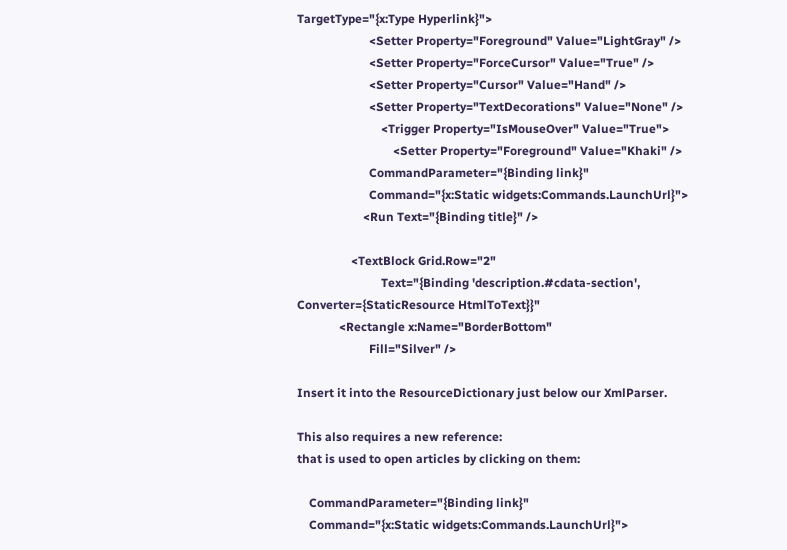TargetType="{x:Type Hyperlink}">
                        <Setter Property="Foreground" Value="LightGray" />
                        <Setter Property="ForceCursor" Value="True" />
                        <Setter Property="Cursor" Value="Hand" />
                        <Setter Property="TextDecorations" Value="None" />
                            <Trigger Property="IsMouseOver" Value="True">
                                <Setter Property="Foreground" Value="Khaki" />
                        CommandParameter="{Binding link}"
                        Command="{x:Static widgets:Commands.LaunchUrl}">
                      <Run Text="{Binding title}" />

                  <TextBlock Grid.Row="2"
                            Text="{Binding 'description.#cdata-section', Converter={StaticResource HtmlToText}}"
              <Rectangle x:Name="BorderBottom"
                        Fill="Silver" />

Insert it into the ResourceDictionary just below our XmlParser.

This also requires a new reference:
that is used to open articles by clicking on them:

    CommandParameter="{Binding link}"
    Command="{x:Static widgets:Commands.LaunchUrl}">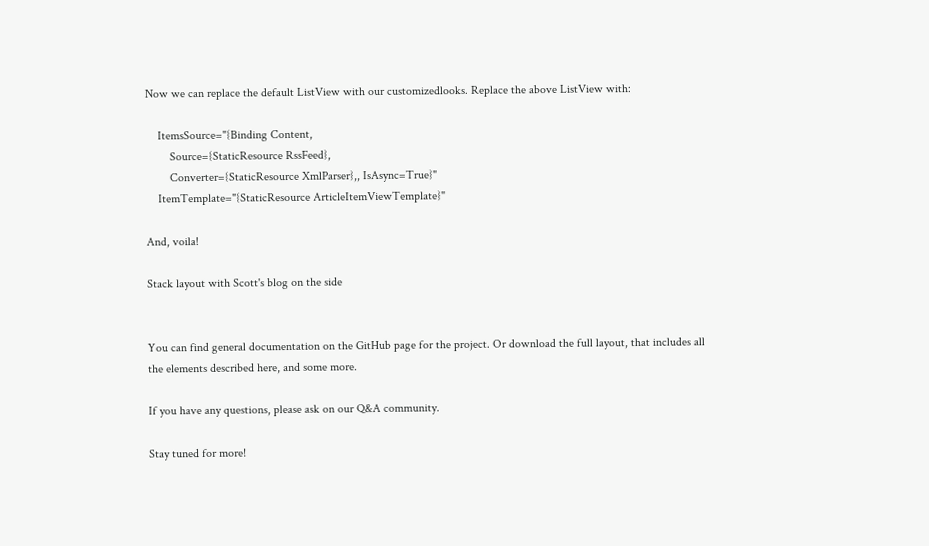Now we can replace the default ListView with our customizedlooks. Replace the above ListView with:

    ItemsSource="{Binding Content,
        Source={StaticResource RssFeed},
        Converter={StaticResource XmlParser},, IsAsync=True}"
    ItemTemplate="{StaticResource ArticleItemViewTemplate}"

And, voila!

Stack layout with Scott's blog on the side


You can find general documentation on the GitHub page for the project. Or download the full layout, that includes all the elements described here, and some more.

If you have any questions, please ask on our Q&A community.

Stay tuned for more!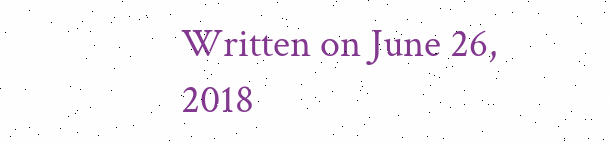Written on June 26, 2018